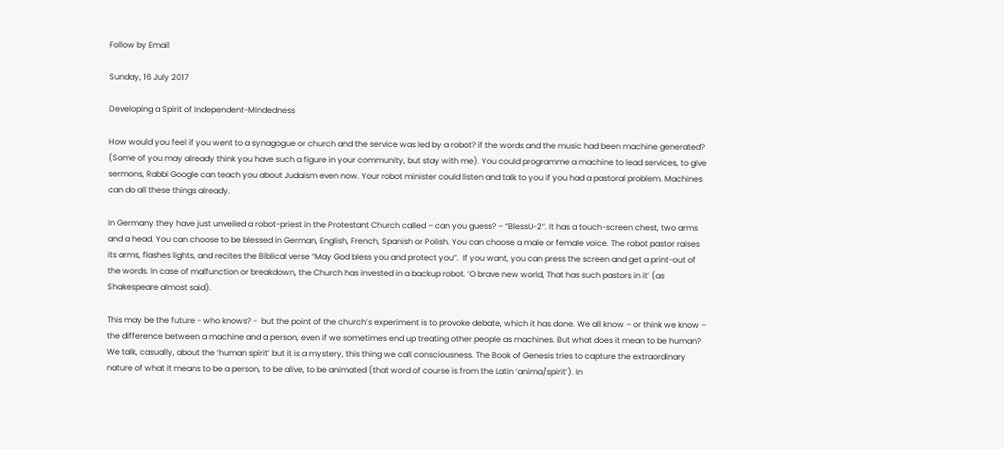Follow by Email

Sunday, 16 July 2017

Developing a Spirit of Independent-Mindedness

How would you feel if you went to a synagogue or church and the service was led by a robot? if the words and the music had been machine generated? (Some of you may already think you have such a figure in your community, but stay with me). You could programme a machine to lead services, to give sermons, Rabbi Google can teach you about Judaism even now. Your robot minister could listen and talk to you if you had a pastoral problem. Machines can do all these things already.

In Germany they have just unveiled a robot-priest in the Protestant Church called – can you guess? – “BlessU-2”. It has a touch-screen chest, two arms and a head. You can choose to be blessed in German, English, French, Spanish or Polish. You can choose a male or female voice. The robot pastor raises its arms, flashes lights, and recites the Biblical verse “May God bless you and protect you”.  If you want, you can press the screen and get a print-out of the words. In case of malfunction or breakdown, the Church has invested in a backup robot. ‘O brave new world, That has such pastors in it’ (as Shakespeare almost said).

This may be the future - who knows? -  but the point of the church’s experiment is to provoke debate, which it has done. We all know – or think we know – the difference between a machine and a person, even if we sometimes end up treating other people as machines. But what does it mean to be human? We talk, casually, about the ‘human spirit’ but it is a mystery, this thing we call consciousness. The Book of Genesis tries to capture the extraordinary nature of what it means to be a person, to be alive, to be animated (that word of course is from the Latin ‘anima/spirit’). In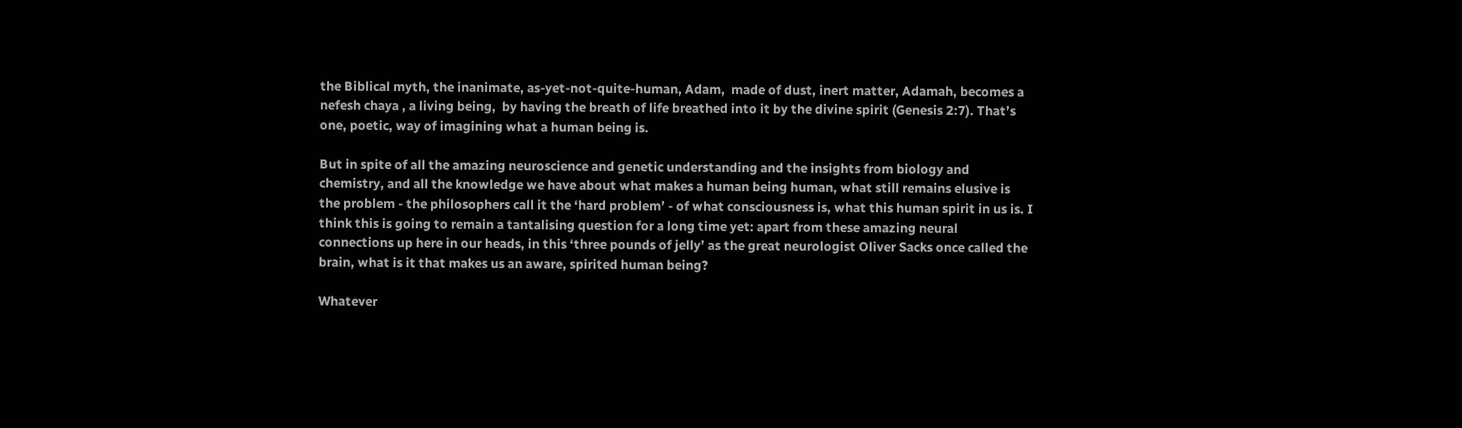the Biblical myth, the inanimate, as-yet-not-quite-human, Adam,  made of dust, inert matter, Adamah, becomes a nefesh chaya , a living being,  by having the breath of life breathed into it by the divine spirit (Genesis 2:7). That’s one, poetic, way of imagining what a human being is.

But in spite of all the amazing neuroscience and genetic understanding and the insights from biology and chemistry, and all the knowledge we have about what makes a human being human, what still remains elusive is the problem - the philosophers call it the ‘hard problem’ - of what consciousness is, what this human spirit in us is. I think this is going to remain a tantalising question for a long time yet: apart from these amazing neural connections up here in our heads, in this ‘three pounds of jelly’ as the great neurologist Oliver Sacks once called the brain, what is it that makes us an aware, spirited human being?

Whatever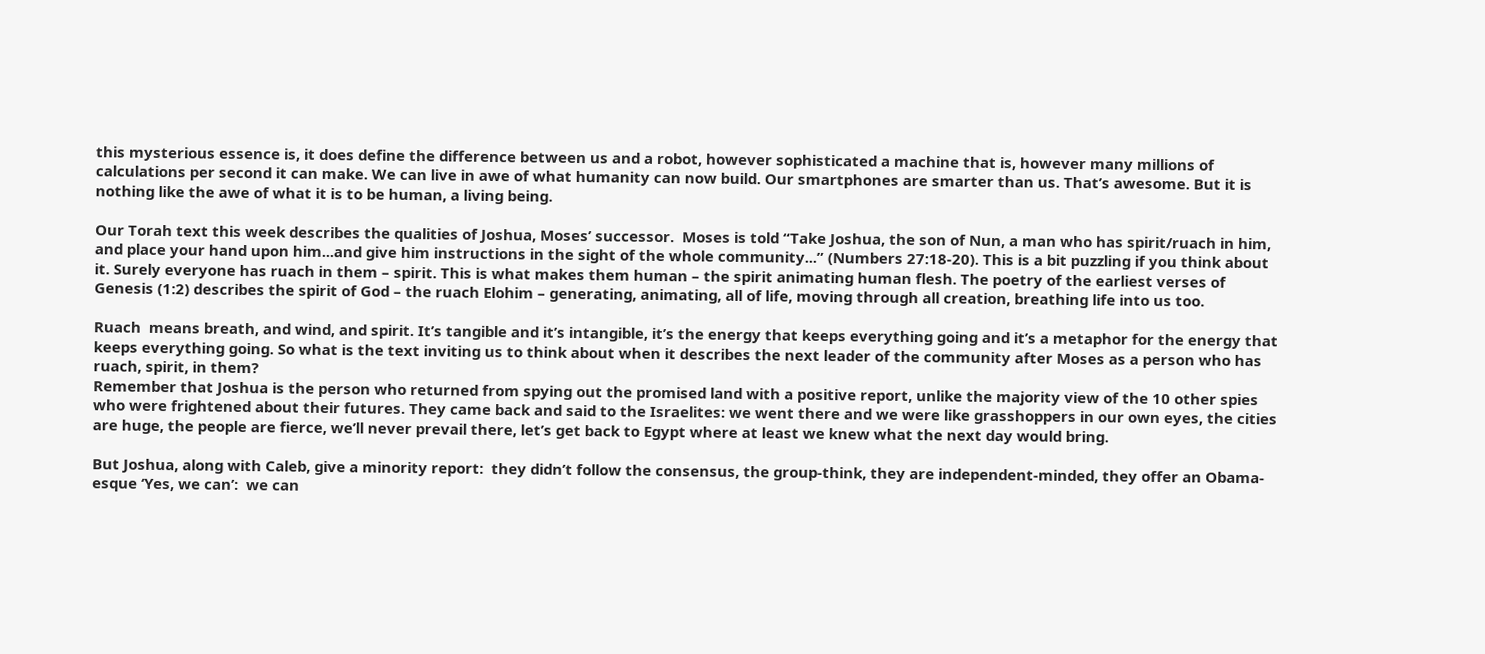this mysterious essence is, it does define the difference between us and a robot, however sophisticated a machine that is, however many millions of calculations per second it can make. We can live in awe of what humanity can now build. Our smartphones are smarter than us. That’s awesome. But it is nothing like the awe of what it is to be human, a living being.

Our Torah text this week describes the qualities of Joshua, Moses’ successor.  Moses is told “Take Joshua, the son of Nun, a man who has spirit/ruach in him, and place your hand upon him...and give him instructions in the sight of the whole community...” (Numbers 27:18-20). This is a bit puzzling if you think about it. Surely everyone has ruach in them – spirit. This is what makes them human – the spirit animating human flesh. The poetry of the earliest verses of Genesis (1:2) describes the spirit of God – the ruach Elohim – generating, animating, all of life, moving through all creation, breathing life into us too.

Ruach  means breath, and wind, and spirit. It’s tangible and it’s intangible, it’s the energy that keeps everything going and it’s a metaphor for the energy that keeps everything going. So what is the text inviting us to think about when it describes the next leader of the community after Moses as a person who has ruach, spirit, in them?
Remember that Joshua is the person who returned from spying out the promised land with a positive report, unlike the majority view of the 10 other spies who were frightened about their futures. They came back and said to the Israelites: we went there and we were like grasshoppers in our own eyes, the cities are huge, the people are fierce, we’ll never prevail there, let’s get back to Egypt where at least we knew what the next day would bring.

But Joshua, along with Caleb, give a minority report:  they didn’t follow the consensus, the group-think, they are independent-minded, they offer an Obama-esque ‘Yes, we can’:  we can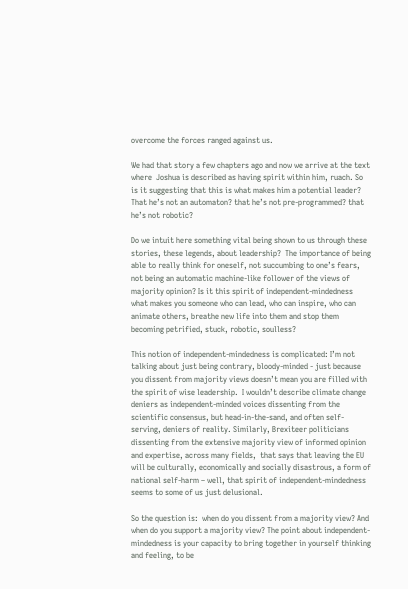overcome the forces ranged against us.

We had that story a few chapters ago and now we arrive at the text where  Joshua is described as having spirit within him, ruach. So is it suggesting that this is what makes him a potential leader? That he’s not an automaton? that he’s not pre-programmed? that he’s not robotic?

Do we intuit here something vital being shown to us through these stories, these legends, about leadership?  The importance of being able to really think for oneself, not succumbing to one’s fears, not being an automatic machine-like follower of the views of majority opinion? Is it this spirit of independent-mindedness what makes you someone who can lead, who can inspire, who can animate others, breathe new life into them and stop them becoming petrified, stuck, robotic, soulless?

This notion of independent-mindedness is complicated: I’m not talking about just being contrary, bloody-minded - just because you dissent from majority views doesn’t mean you are filled with the spirit of wise leadership.  I wouldn’t describe climate change deniers as independent-minded voices dissenting from the scientific consensus, but head-in-the-sand, and often self-serving, deniers of reality. Similarly, Brexiteer politicians dissenting from the extensive majority view of informed opinion and expertise, across many fields,  that says that leaving the EU will be culturally, economically and socially disastrous, a form of national self-harm – well, that spirit of independent-mindedness seems to some of us just delusional.

So the question is:  when do you dissent from a majority view? And when do you support a majority view? The point about independent-mindedness is your capacity to bring together in yourself thinking and feeling, to be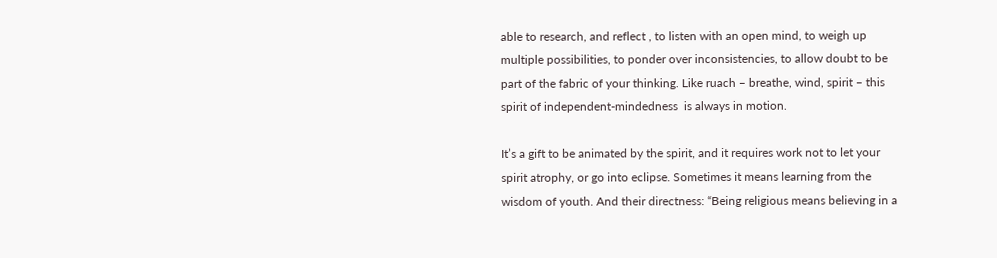able to research, and reflect , to listen with an open mind, to weigh up multiple possibilities, to ponder over inconsistencies, to allow doubt to be part of the fabric of your thinking. Like ruach – breathe, wind, spirit – this spirit of independent-mindedness  is always in motion.

It’s a gift to be animated by the spirit, and it requires work not to let your spirit atrophy, or go into eclipse. Sometimes it means learning from the wisdom of youth. And their directness: “Being religious means believing in a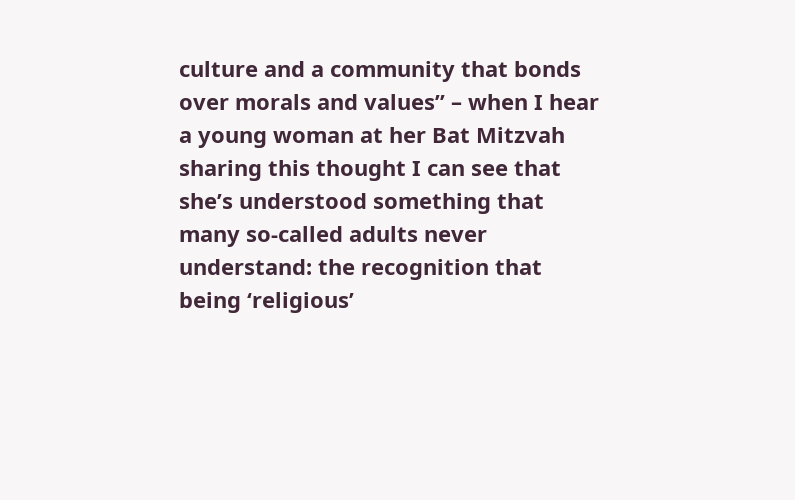culture and a community that bonds over morals and values” – when I hear a young woman at her Bat Mitzvah sharing this thought I can see that she’s understood something that many so-called adults never understand: the recognition that being ‘religious’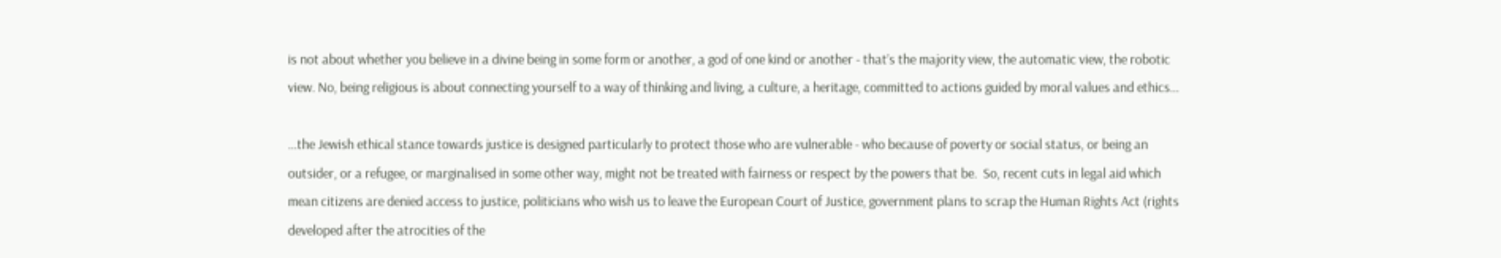is not about whether you believe in a divine being in some form or another, a god of one kind or another - that’s the majority view, the automatic view, the robotic view. No, being religious is about connecting yourself to a way of thinking and living, a culture, a heritage, committed to actions guided by moral values and ethics...

...the Jewish ethical stance towards justice is designed particularly to protect those who are vulnerable - who because of poverty or social status, or being an outsider, or a refugee, or marginalised in some other way, might not be treated with fairness or respect by the powers that be.  So, recent cuts in legal aid which mean citizens are denied access to justice, politicians who wish us to leave the European Court of Justice, government plans to scrap the Human Rights Act (rights developed after the atrocities of the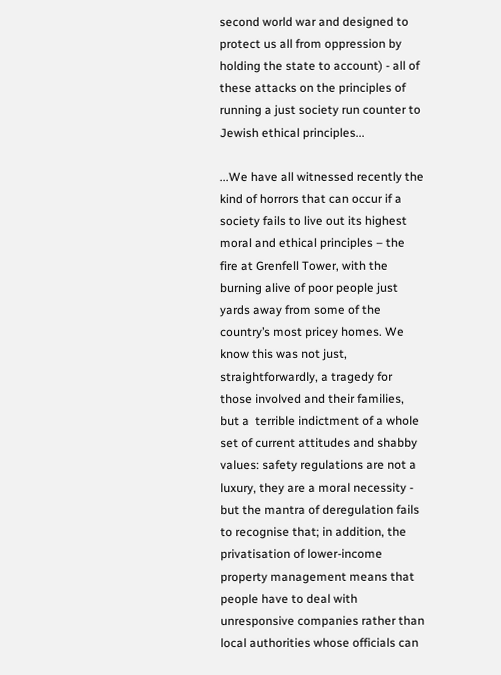second world war and designed to protect us all from oppression by holding the state to account) - all of these attacks on the principles of running a just society run counter to Jewish ethical principles...

...We have all witnessed recently the kind of horrors that can occur if a society fails to live out its highest moral and ethical principles – the fire at Grenfell Tower, with the burning alive of poor people just yards away from some of the country’s most pricey homes. We know this was not just, straightforwardly, a tragedy for those involved and their families, but a  terrible indictment of a whole set of current attitudes and shabby values: safety regulations are not a luxury, they are a moral necessity - but the mantra of deregulation fails to recognise that; in addition, the privatisation of lower-income property management means that people have to deal with unresponsive companies rather than local authorities whose officials can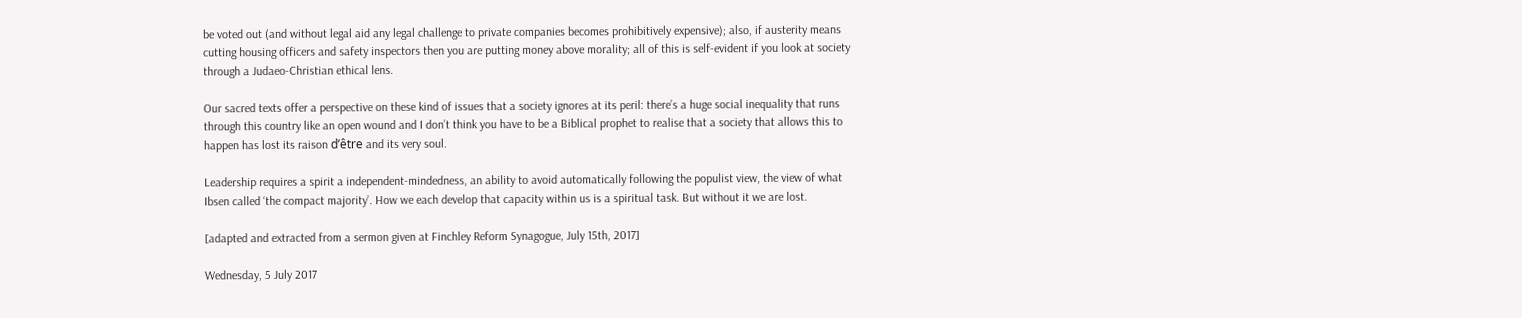be voted out (and without legal aid any legal challenge to private companies becomes prohibitively expensive); also, if austerity means cutting housing officers and safety inspectors then you are putting money above morality; all of this is self-evident if you look at society through a Judaeo-Christian ethical lens.

Our sacred texts offer a perspective on these kind of issues that a society ignores at its peril: there’s a huge social inequality that runs through this country like an open wound and I don’t think you have to be a Biblical prophet to realise that a society that allows this to happen has lost its raison d’être and its very soul.

Leadership requires a spirit a independent-mindedness, an ability to avoid automatically following the populist view, the view of what Ibsen called ‘the compact majority’. How we each develop that capacity within us is a spiritual task. But without it we are lost.

[adapted and extracted from a sermon given at Finchley Reform Synagogue, July 15th, 2017]

Wednesday, 5 July 2017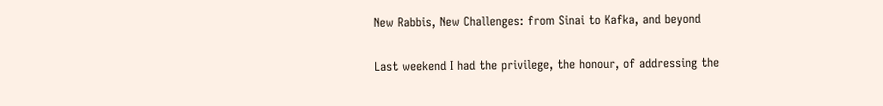New Rabbis, New Challenges: from Sinai to Kafka, and beyond

Last weekend I had the privilege, the honour, of addressing the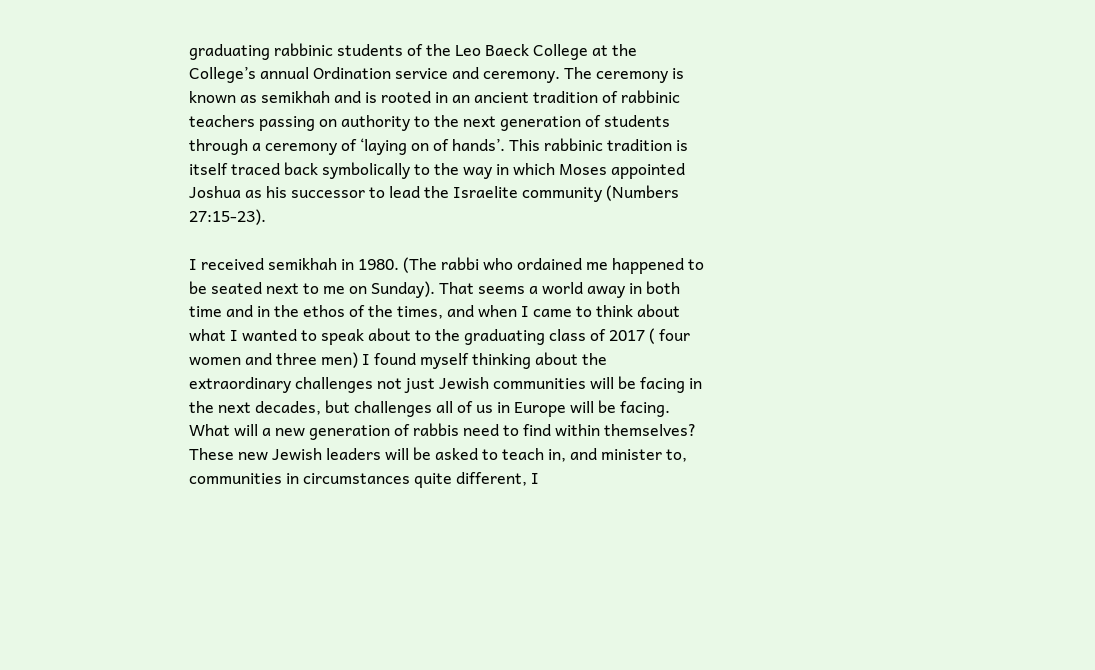graduating rabbinic students of the Leo Baeck College at the College’s annual Ordination service and ceremony. The ceremony is known as semikhah and is rooted in an ancient tradition of rabbinic teachers passing on authority to the next generation of students through a ceremony of ‘laying on of hands’. This rabbinic tradition is itself traced back symbolically to the way in which Moses appointed Joshua as his successor to lead the Israelite community (Numbers 27:15-23).

I received semikhah in 1980. (The rabbi who ordained me happened to be seated next to me on Sunday). That seems a world away in both time and in the ethos of the times, and when I came to think about what I wanted to speak about to the graduating class of 2017 ( four women and three men) I found myself thinking about the extraordinary challenges not just Jewish communities will be facing in the next decades, but challenges all of us in Europe will be facing. What will a new generation of rabbis need to find within themselves? These new Jewish leaders will be asked to teach in, and minister to,  communities in circumstances quite different, I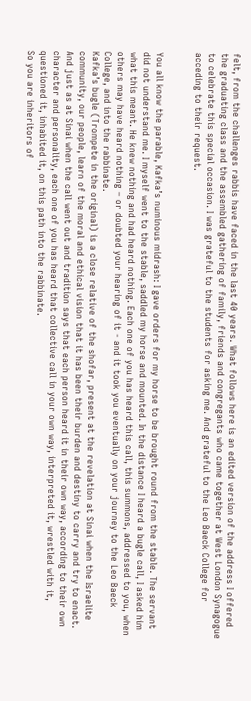felt, from the challenges rabbis have faced in the last 40 years. What follows here is an edited version of the address I offered the graduating class and the assembled gathering of family, friends and congregants who came together at West London Synagogue to celebrate this special occasion. I was grateful to the students for asking me. And grateful to the Leo Baeck College for acceding to their request.


You all know the parable, Kafka’s numinous midrash: I gave orders for my horse to be brought round from the stable. The servant did not understand me. I myself went to the stable, saddled my horse and mounted. In the distance I heard a bugle call, I asked him what this meant. He knew nothing and had heard nothing. Each one of you has heard this call, this summons, addressed to you, when others may have heard nothing – or doubted your hearing of it - and it took you eventually on your journey to the Leo Baeck College, and into the rabbinate.
Kafka’s bugle (Trompete in the original) is a close relative of the shofar, present at the revelation at Sinai when the Israelite community, our people, learn of the moral and ethical vision that it has been their burden and destiny to carry and try to enact. And just as at Sinai when the call went out and tradition says that each person heard it in their own way, according to their own character and personality, each one of you has heard that collective call in your own way, interpreted it, wrestled with it, questioned it, inhabited it, on this path into the rabbinate.
So you are inheritors of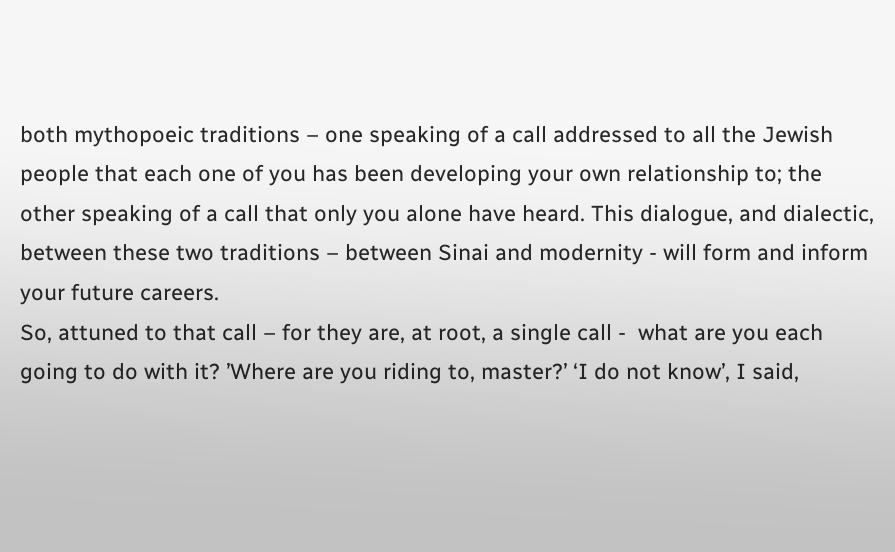both mythopoeic traditions – one speaking of a call addressed to all the Jewish people that each one of you has been developing your own relationship to; the other speaking of a call that only you alone have heard. This dialogue, and dialectic, between these two traditions – between Sinai and modernity - will form and inform your future careers.
So, attuned to that call – for they are, at root, a single call -  what are you each going to do with it? ’Where are you riding to, master?’ ‘I do not know’, I said,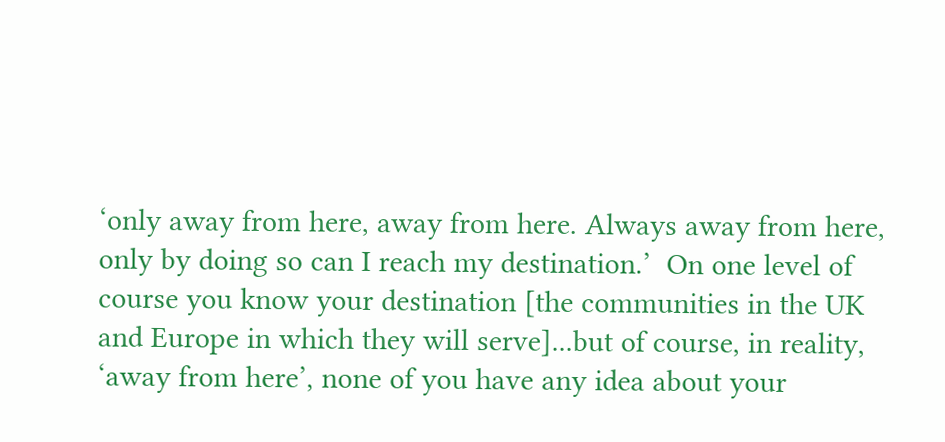‘only away from here, away from here. Always away from here, only by doing so can I reach my destination.’  On one level of course you know your destination [the communities in the UK and Europe in which they will serve]...but of course, in reality, ‘away from here’, none of you have any idea about your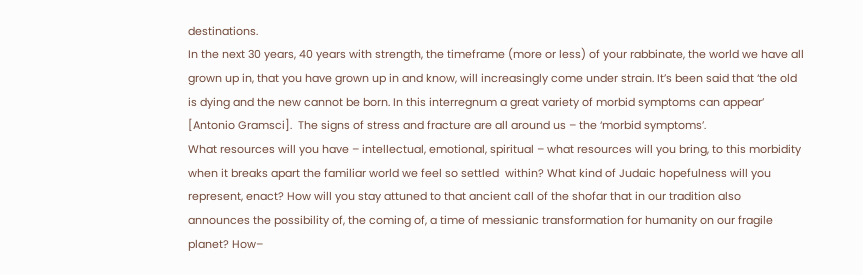destinations.
In the next 30 years, 40 years with strength, the timeframe (more or less) of your rabbinate, the world we have all grown up in, that you have grown up in and know, will increasingly come under strain. It’s been said that ‘the old is dying and the new cannot be born. In this interregnum a great variety of morbid symptoms can appear’ [Antonio Gramsci].  The signs of stress and fracture are all around us – the ‘morbid symptoms’.
What resources will you have – intellectual, emotional, spiritual – what resources will you bring, to this morbidity when it breaks apart the familiar world we feel so settled  within? What kind of Judaic hopefulness will you represent, enact? How will you stay attuned to that ancient call of the shofar that in our tradition also announces the possibility of, the coming of, a time of messianic transformation for humanity on our fragile planet? How–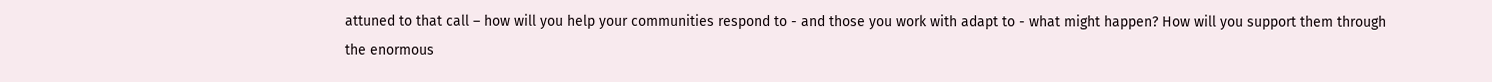attuned to that call – how will you help your communities respond to - and those you work with adapt to - what might happen? How will you support them through the enormous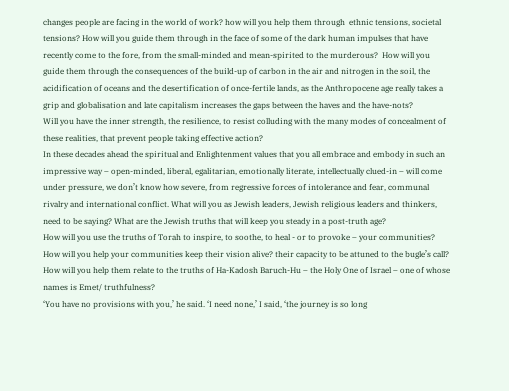changes people are facing in the world of work? how will you help them through  ethnic tensions, societal tensions? How will you guide them through in the face of some of the dark human impulses that have recently come to the fore, from the small-minded and mean-spirited to the murderous?  How will you guide them through the consequences of the build-up of carbon in the air and nitrogen in the soil, the acidification of oceans and the desertification of once-fertile lands, as the Anthropocene age really takes a grip and globalisation and late capitalism increases the gaps between the haves and the have-nots?
Will you have the inner strength, the resilience, to resist colluding with the many modes of concealment of these realities, that prevent people taking effective action?
In these decades ahead the spiritual and Enlightenment values that you all embrace and embody in such an impressive way – open-minded, liberal, egalitarian, emotionally literate, intellectually clued-in – will come under pressure, we don’t know how severe, from regressive forces of intolerance and fear, communal rivalry and international conflict. What will you as Jewish leaders, Jewish religious leaders and thinkers, need to be saying? What are the Jewish truths that will keep you steady in a post-truth age?
How will you use the truths of Torah to inspire, to soothe, to heal - or to provoke – your communities? How will you help your communities keep their vision alive? their capacity to be attuned to the bugle’s call? How will you help them relate to the truths of Ha-Kadosh Baruch-Hu – the Holy One of Israel – one of whose names is Emet/ truthfulness?
‘You have no provisions with you,’ he said. ‘I need none,’ I said, ‘the journey is so long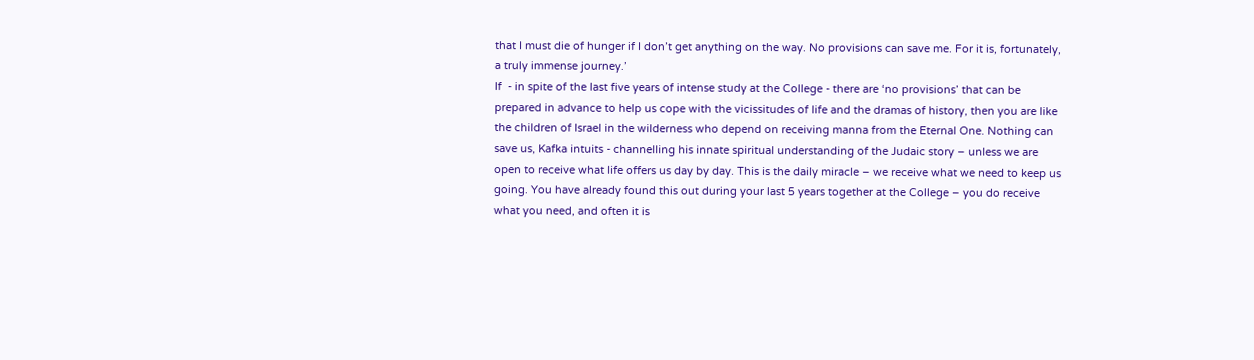that I must die of hunger if I don’t get anything on the way. No provisions can save me. For it is, fortunately, a truly immense journey.’
If  - in spite of the last five years of intense study at the College - there are ‘no provisions’ that can be prepared in advance to help us cope with the vicissitudes of life and the dramas of history, then you are like the children of Israel in the wilderness who depend on receiving manna from the Eternal One. Nothing can save us, Kafka intuits - channelling his innate spiritual understanding of the Judaic story – unless we are open to receive what life offers us day by day. This is the daily miracle – we receive what we need to keep us going. You have already found this out during your last 5 years together at the College – you do receive what you need, and often it is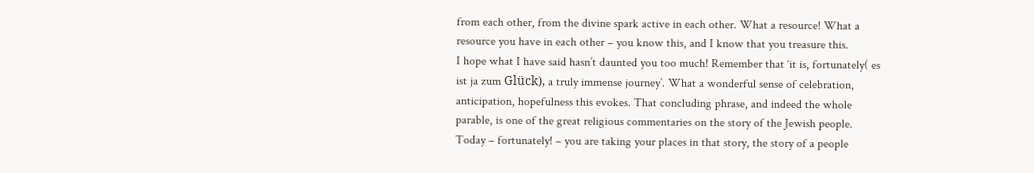from each other, from the divine spark active in each other. What a resource! What a resource you have in each other – you know this, and I know that you treasure this.
I hope what I have said hasn’t daunted you too much! Remember that ‘it is, fortunately( es ist ja zum Glück), a truly immense journey’. What a wonderful sense of celebration, anticipation, hopefulness this evokes. That concluding phrase, and indeed the whole parable, is one of the great religious commentaries on the story of the Jewish people.
Today – fortunately! – you are taking your places in that story, the story of a people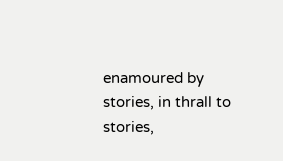enamoured by stories, in thrall to stories,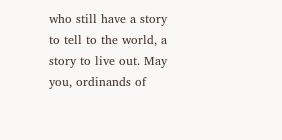who still have a story to tell to the world, a story to live out. May you, ordinands of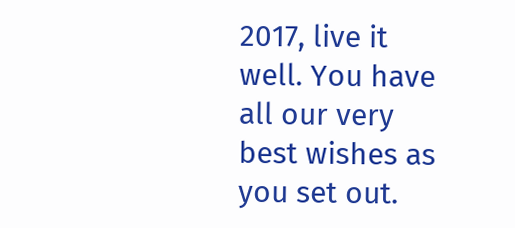2017, live it well. You have all our very best wishes as you set out.